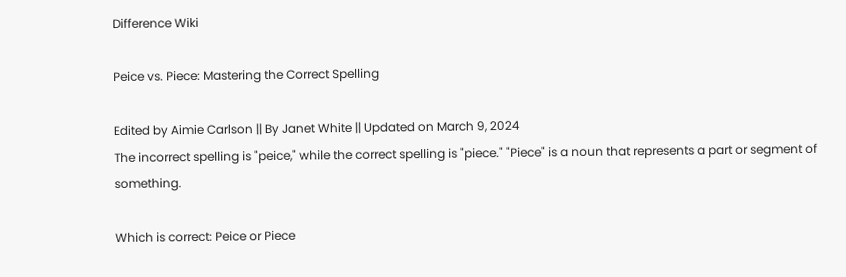Difference Wiki

Peice vs. Piece: Mastering the Correct Spelling

Edited by Aimie Carlson || By Janet White || Updated on March 9, 2024
The incorrect spelling is "peice," while the correct spelling is "piece." "Piece" is a noun that represents a part or segment of something.

Which is correct: Peice or Piece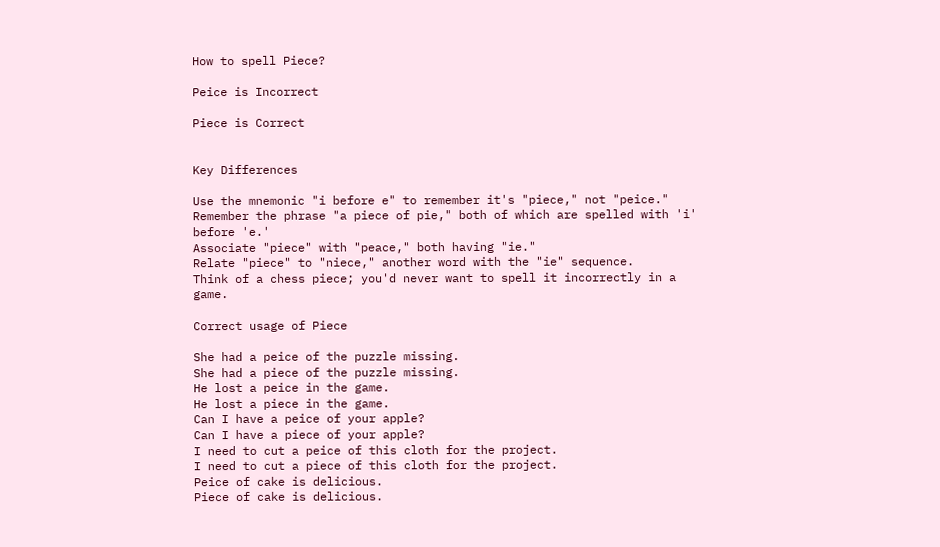How to spell Piece?

Peice is Incorrect

Piece is Correct


Key Differences

Use the mnemonic "i before e" to remember it's "piece," not "peice."
Remember the phrase "a piece of pie," both of which are spelled with 'i' before 'e.'
Associate "piece" with "peace," both having "ie."
Relate "piece" to "niece," another word with the "ie" sequence.
Think of a chess piece; you'd never want to spell it incorrectly in a game.

Correct usage of Piece

She had a peice of the puzzle missing.
She had a piece of the puzzle missing.
He lost a peice in the game.
He lost a piece in the game.
Can I have a peice of your apple?
Can I have a piece of your apple?
I need to cut a peice of this cloth for the project.
I need to cut a piece of this cloth for the project.
Peice of cake is delicious.
Piece of cake is delicious.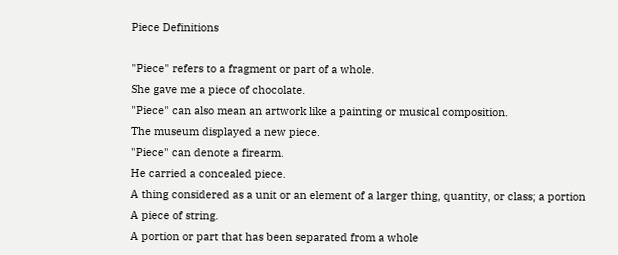Piece Definitions

"Piece" refers to a fragment or part of a whole.
She gave me a piece of chocolate.
"Piece" can also mean an artwork like a painting or musical composition.
The museum displayed a new piece.
"Piece" can denote a firearm.
He carried a concealed piece.
A thing considered as a unit or an element of a larger thing, quantity, or class; a portion
A piece of string.
A portion or part that has been separated from a whole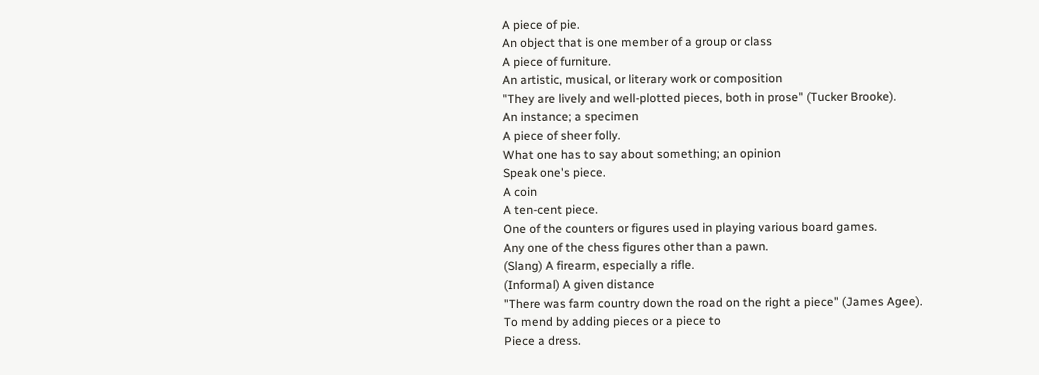A piece of pie.
An object that is one member of a group or class
A piece of furniture.
An artistic, musical, or literary work or composition
"They are lively and well-plotted pieces, both in prose" (Tucker Brooke).
An instance; a specimen
A piece of sheer folly.
What one has to say about something; an opinion
Speak one's piece.
A coin
A ten-cent piece.
One of the counters or figures used in playing various board games.
Any one of the chess figures other than a pawn.
(Slang) A firearm, especially a rifle.
(Informal) A given distance
"There was farm country down the road on the right a piece" (James Agee).
To mend by adding pieces or a piece to
Piece a dress.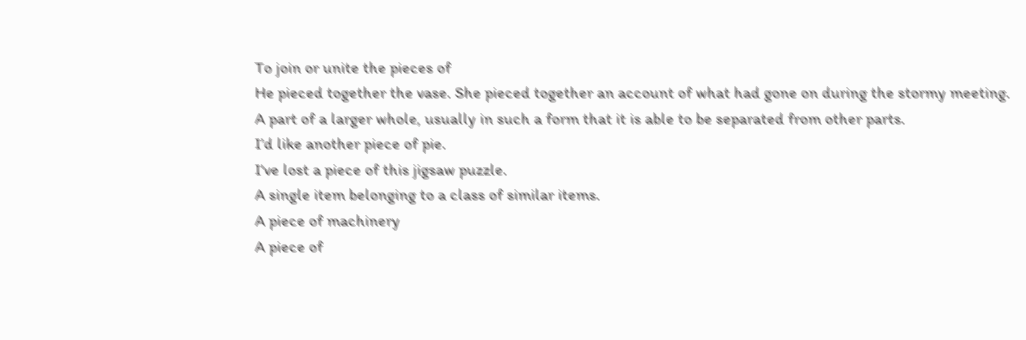To join or unite the pieces of
He pieced together the vase. She pieced together an account of what had gone on during the stormy meeting.
A part of a larger whole, usually in such a form that it is able to be separated from other parts.
I’d like another piece of pie.
I've lost a piece of this jigsaw puzzle.
A single item belonging to a class of similar items.
A piece of machinery
A piece of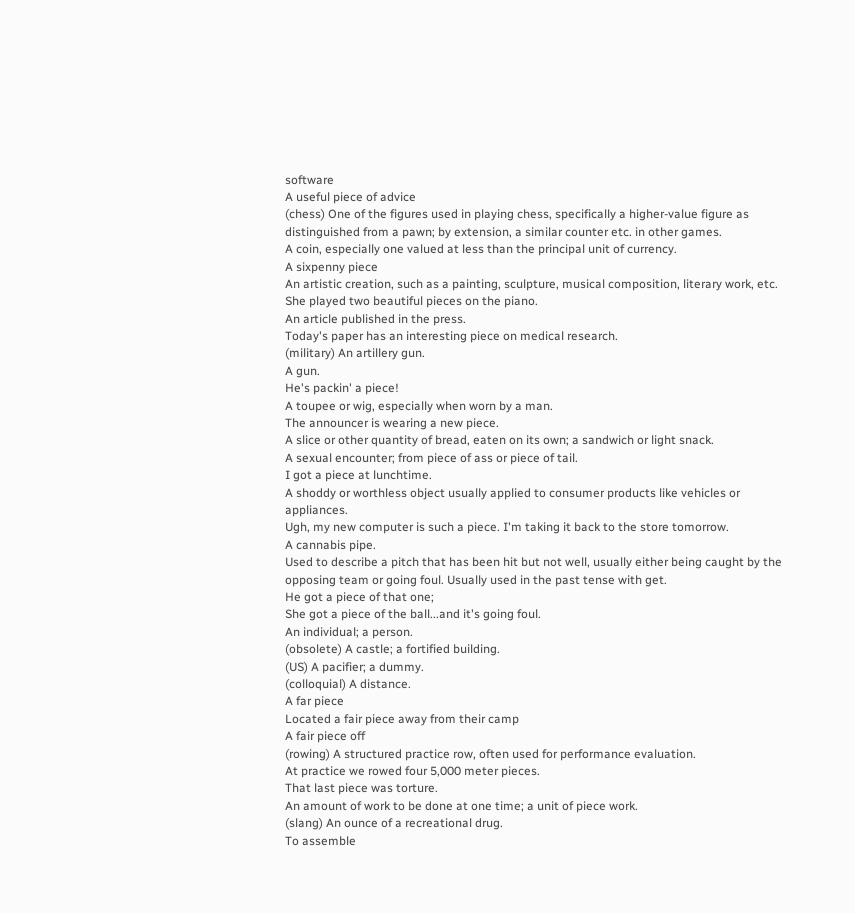software
A useful piece of advice
(chess) One of the figures used in playing chess, specifically a higher-value figure as distinguished from a pawn; by extension, a similar counter etc. in other games.
A coin, especially one valued at less than the principal unit of currency.
A sixpenny piece
An artistic creation, such as a painting, sculpture, musical composition, literary work, etc.
She played two beautiful pieces on the piano.
An article published in the press.
Today's paper has an interesting piece on medical research.
(military) An artillery gun.
A gun.
He's packin' a piece!
A toupee or wig, especially when worn by a man.
The announcer is wearing a new piece.
A slice or other quantity of bread, eaten on its own; a sandwich or light snack.
A sexual encounter; from piece of ass or piece of tail.
I got a piece at lunchtime.
A shoddy or worthless object usually applied to consumer products like vehicles or appliances.
Ugh, my new computer is such a piece. I'm taking it back to the store tomorrow.
A cannabis pipe.
Used to describe a pitch that has been hit but not well, usually either being caught by the opposing team or going foul. Usually used in the past tense with get.
He got a piece of that one;
She got a piece of the ball...and it's going foul.
An individual; a person.
(obsolete) A castle; a fortified building.
(US) A pacifier; a dummy.
(colloquial) A distance.
A far piece
Located a fair piece away from their camp
A fair piece off
(rowing) A structured practice row, often used for performance evaluation.
At practice we rowed four 5,000 meter pieces.
That last piece was torture.
An amount of work to be done at one time; a unit of piece work.
(slang) An ounce of a recreational drug.
To assemble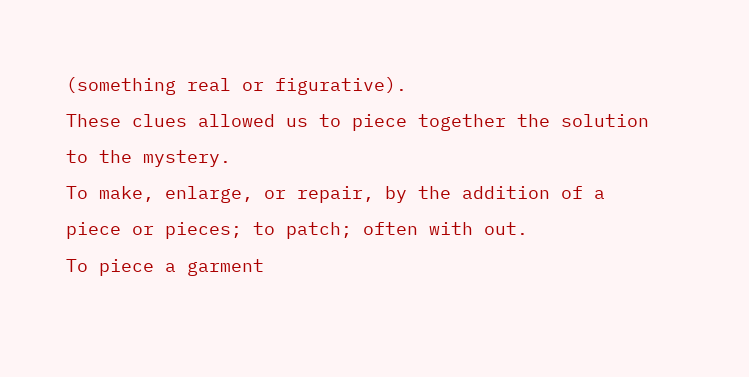(something real or figurative).
These clues allowed us to piece together the solution to the mystery.
To make, enlarge, or repair, by the addition of a piece or pieces; to patch; often with out.
To piece a garment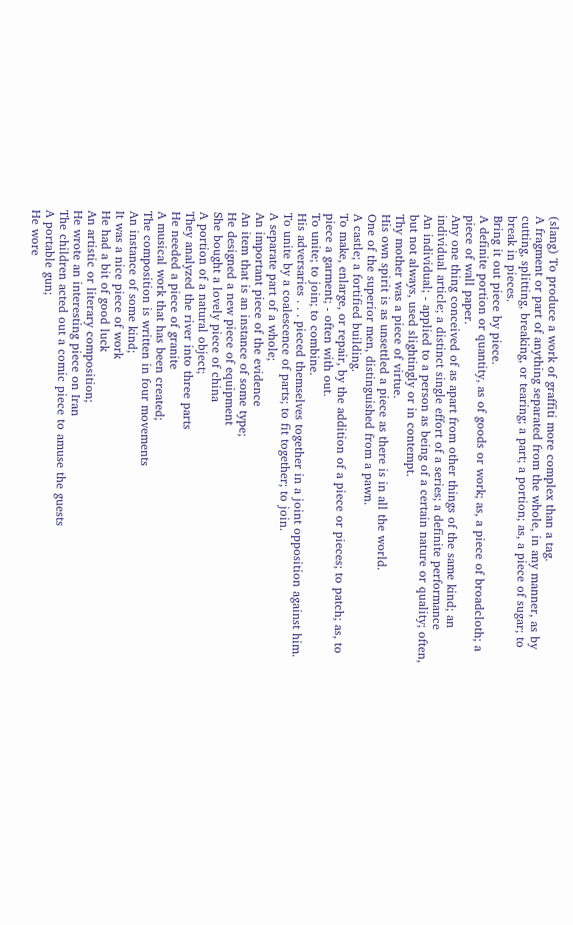(slang) To produce a work of graffiti more complex than a tag.
A fragment or part of anything separated from the whole, in any manner, as by cutting, splitting, breaking, or tearing; a part; a portion; as, a piece of sugar; to break in pieces.
Bring it out piece by piece.
A definite portion or quantity, as of goods or work; as, a piece of broadcloth; a piece of wall paper.
Any one thing conceived of as apart from other things of the same kind; an individual article; a distinct single effort of a series; a definite performance
An individual; - applied to a person as being of a certain nature or quality; often, but not always, used slightingly or in contempt.
Thy mother was a piece of virtue.
His own spirit is as unsettled a piece as there is in all the world.
One of the superior men, distinguished from a pawn.
A castle; a fortified building.
To make, enlarge, or repair, by the addition of a piece or pieces; to patch; as, to piece a garment; - often with out.
To unite; to join; to combine.
His adversaries . . . pieced themselves together in a joint opposition against him.
To unite by a coalescence of parts; to fit together; to join.
A separate part of a whole;
An important piece of the evidence
An item that is an instance of some type;
He designed a new piece of equipment
She bought a lovely piece of china
A portion of a natural object;
They analyzed the river into three parts
He needed a piece of granite
A musical work that has been created;
The composition is written in four movements
An instance of some kind;
It was a nice piece of work
He had a bit of good luck
An artistic or literary composition;
He wrote an interesting piece on Iran
The children acted out a comic piece to amuse the guests
A portable gun;
He wore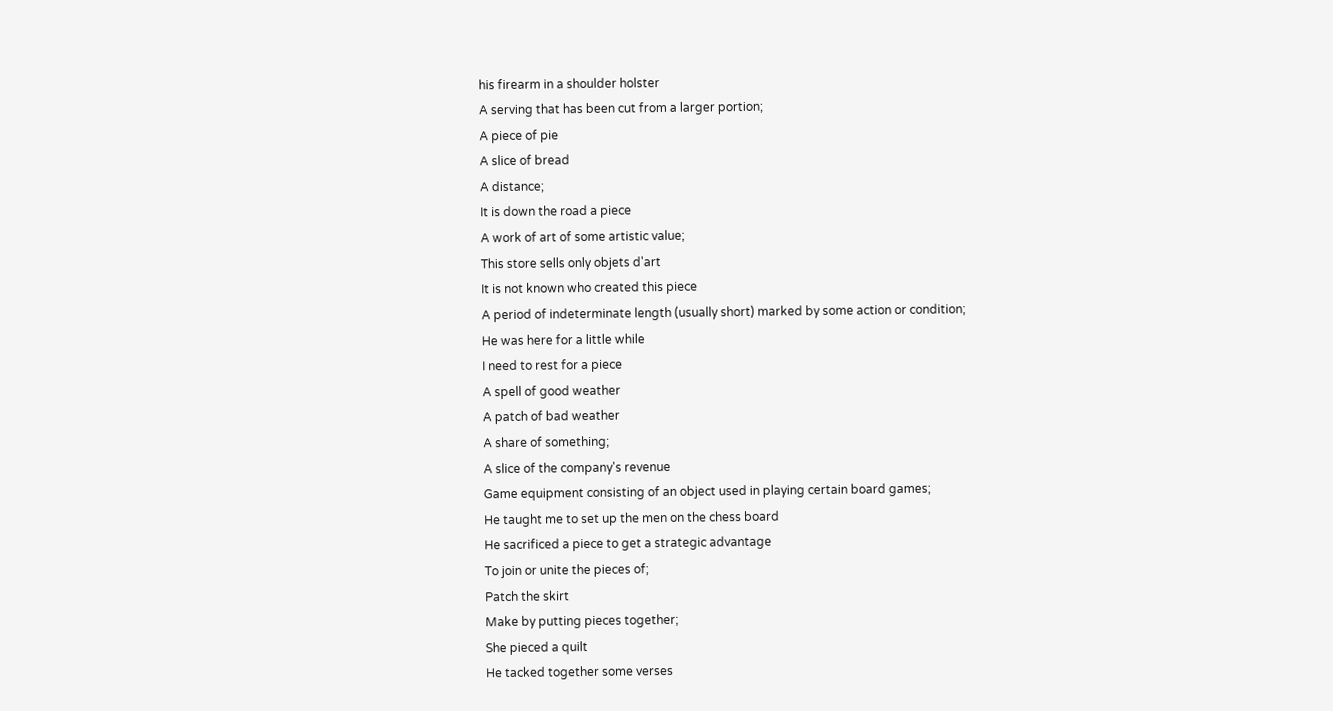his firearm in a shoulder holster
A serving that has been cut from a larger portion;
A piece of pie
A slice of bread
A distance;
It is down the road a piece
A work of art of some artistic value;
This store sells only objets d'art
It is not known who created this piece
A period of indeterminate length (usually short) marked by some action or condition;
He was here for a little while
I need to rest for a piece
A spell of good weather
A patch of bad weather
A share of something;
A slice of the company's revenue
Game equipment consisting of an object used in playing certain board games;
He taught me to set up the men on the chess board
He sacrificed a piece to get a strategic advantage
To join or unite the pieces of;
Patch the skirt
Make by putting pieces together;
She pieced a quilt
He tacked together some verses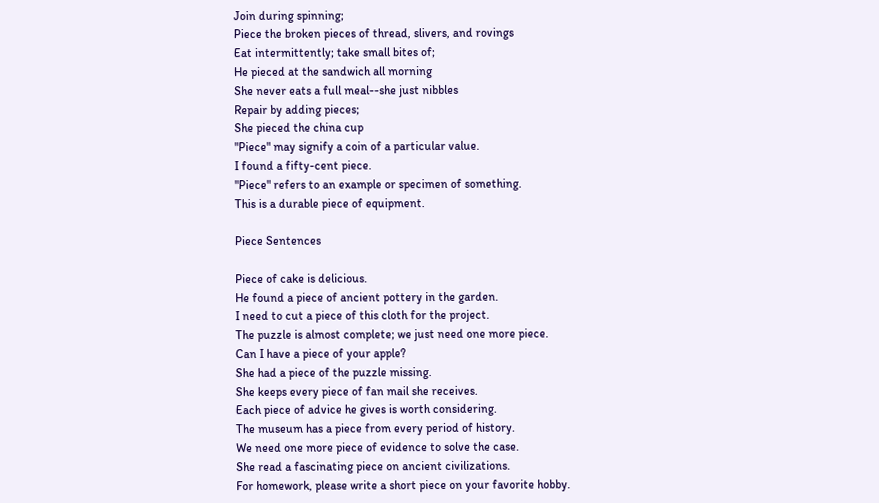Join during spinning;
Piece the broken pieces of thread, slivers, and rovings
Eat intermittently; take small bites of;
He pieced at the sandwich all morning
She never eats a full meal--she just nibbles
Repair by adding pieces;
She pieced the china cup
"Piece" may signify a coin of a particular value.
I found a fifty-cent piece.
"Piece" refers to an example or specimen of something.
This is a durable piece of equipment.

Piece Sentences

Piece of cake is delicious.
He found a piece of ancient pottery in the garden.
I need to cut a piece of this cloth for the project.
The puzzle is almost complete; we just need one more piece.
Can I have a piece of your apple?
She had a piece of the puzzle missing.
She keeps every piece of fan mail she receives.
Each piece of advice he gives is worth considering.
The museum has a piece from every period of history.
We need one more piece of evidence to solve the case.
She read a fascinating piece on ancient civilizations.
For homework, please write a short piece on your favorite hobby.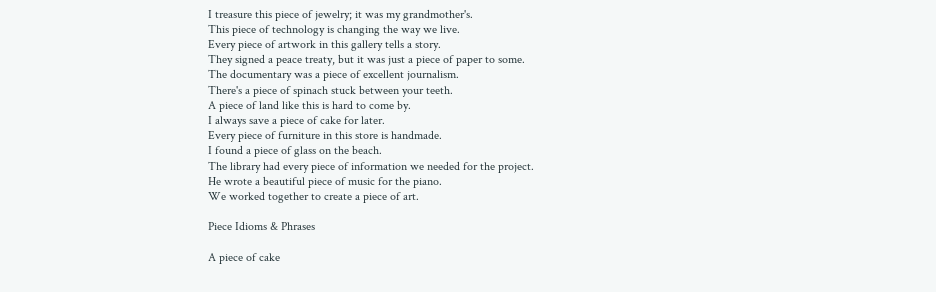I treasure this piece of jewelry; it was my grandmother's.
This piece of technology is changing the way we live.
Every piece of artwork in this gallery tells a story.
They signed a peace treaty, but it was just a piece of paper to some.
The documentary was a piece of excellent journalism.
There's a piece of spinach stuck between your teeth.
A piece of land like this is hard to come by.
I always save a piece of cake for later.
Every piece of furniture in this store is handmade.
I found a piece of glass on the beach.
The library had every piece of information we needed for the project.
He wrote a beautiful piece of music for the piano.
We worked together to create a piece of art.

Piece Idioms & Phrases

A piece of cake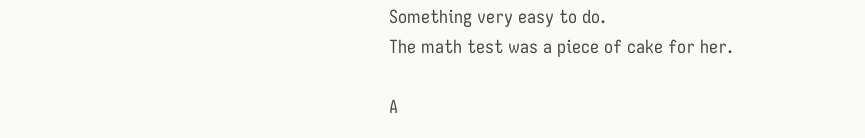Something very easy to do.
The math test was a piece of cake for her.

A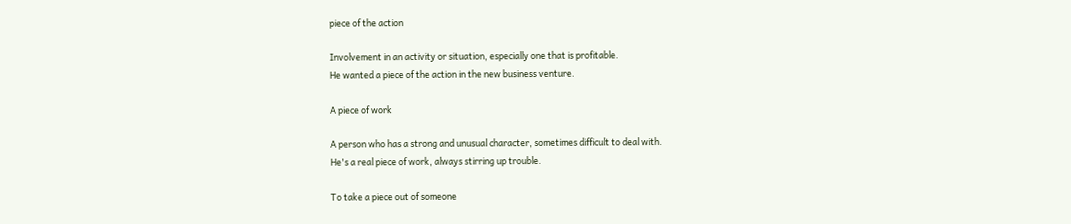piece of the action

Involvement in an activity or situation, especially one that is profitable.
He wanted a piece of the action in the new business venture.

A piece of work

A person who has a strong and unusual character, sometimes difficult to deal with.
He's a real piece of work, always stirring up trouble.

To take a piece out of someone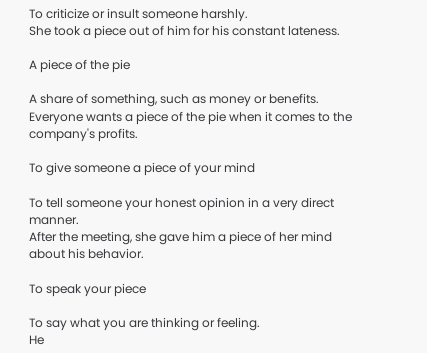To criticize or insult someone harshly.
She took a piece out of him for his constant lateness.

A piece of the pie

A share of something, such as money or benefits.
Everyone wants a piece of the pie when it comes to the company's profits.

To give someone a piece of your mind

To tell someone your honest opinion in a very direct manner.
After the meeting, she gave him a piece of her mind about his behavior.

To speak your piece

To say what you are thinking or feeling.
He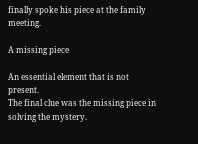finally spoke his piece at the family meeting.

A missing piece

An essential element that is not present.
The final clue was the missing piece in solving the mystery.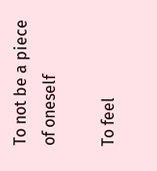To not be a piece of oneself

To feel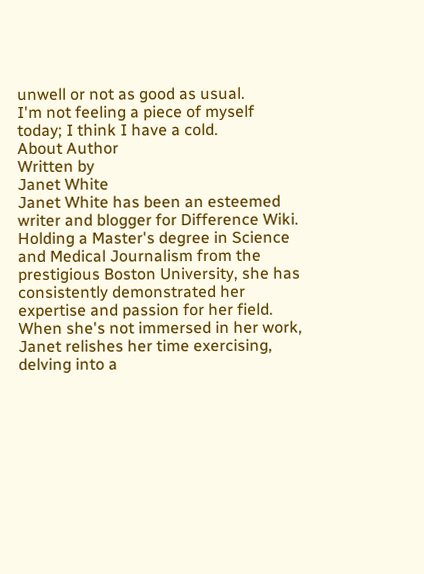unwell or not as good as usual.
I'm not feeling a piece of myself today; I think I have a cold.
About Author
Written by
Janet White
Janet White has been an esteemed writer and blogger for Difference Wiki. Holding a Master's degree in Science and Medical Journalism from the prestigious Boston University, she has consistently demonstrated her expertise and passion for her field. When she's not immersed in her work, Janet relishes her time exercising, delving into a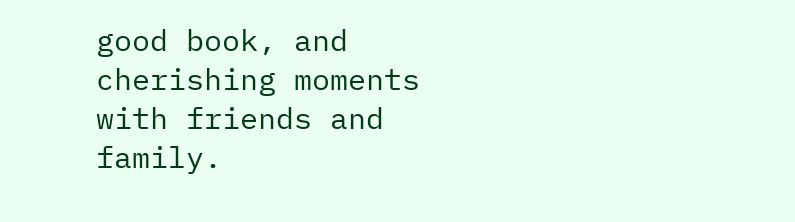good book, and cherishing moments with friends and family.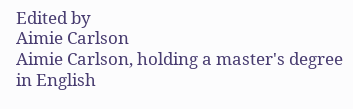Edited by
Aimie Carlson
Aimie Carlson, holding a master's degree in English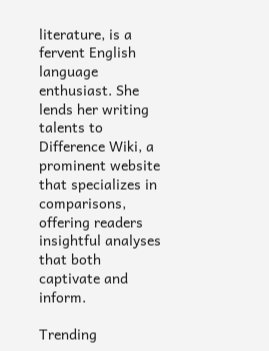literature, is a fervent English language enthusiast. She lends her writing talents to Difference Wiki, a prominent website that specializes in comparisons, offering readers insightful analyses that both captivate and inform.

Trending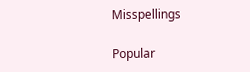Misspellings

Popular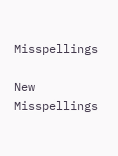Misspellings

New Misspellings